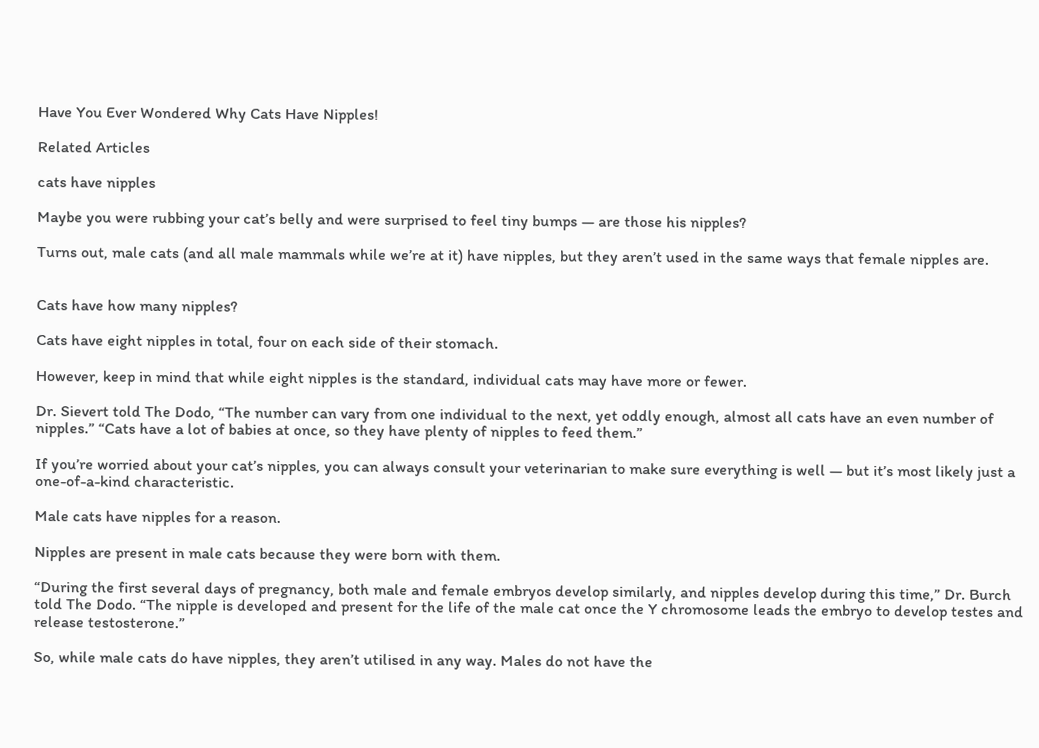Have You Ever Wondered Why Cats Have Nipples!

Related Articles

cats have nipples

Maybe you were rubbing your cat’s belly and were surprised to feel tiny bumps — are those his nipples?

Turns out, male cats (and all male mammals while we’re at it) have nipples, but they aren’t used in the same ways that female nipples are.


Cats have how many nipples?

Cats have eight nipples in total, four on each side of their stomach.

However, keep in mind that while eight nipples is the standard, individual cats may have more or fewer.

Dr. Sievert told The Dodo, “The number can vary from one individual to the next, yet oddly enough, almost all cats have an even number of nipples.” “Cats have a lot of babies at once, so they have plenty of nipples to feed them.”

If you’re worried about your cat’s nipples, you can always consult your veterinarian to make sure everything is well — but it’s most likely just a one-of-a-kind characteristic.

Male cats have nipples for a reason.

Nipples are present in male cats because they were born with them.

“During the first several days of pregnancy, both male and female embryos develop similarly, and nipples develop during this time,” Dr. Burch told The Dodo. “The nipple is developed and present for the life of the male cat once the Y chromosome leads the embryo to develop testes and release testosterone.”

So, while male cats do have nipples, they aren’t utilised in any way. Males do not have the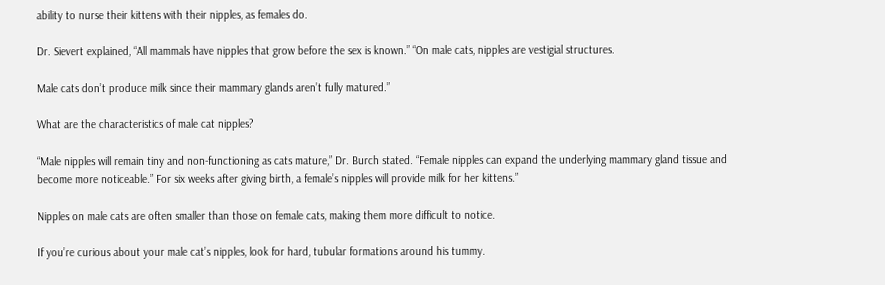ability to nurse their kittens with their nipples, as females do.

Dr. Sievert explained, “All mammals have nipples that grow before the sex is known.” “On male cats, nipples are vestigial structures.

Male cats don’t produce milk since their mammary glands aren’t fully matured.”

What are the characteristics of male cat nipples?

“Male nipples will remain tiny and non-functioning as cats mature,” Dr. Burch stated. “Female nipples can expand the underlying mammary gland tissue and become more noticeable.” For six weeks after giving birth, a female’s nipples will provide milk for her kittens.”

Nipples on male cats are often smaller than those on female cats, making them more difficult to notice.

If you’re curious about your male cat’s nipples, look for hard, tubular formations around his tummy.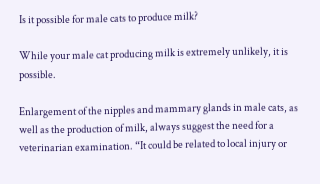Is it possible for male cats to produce milk?

While your male cat producing milk is extremely unlikely, it is possible.

Enlargement of the nipples and mammary glands in male cats, as well as the production of milk, always suggest the need for a veterinarian examination. “It could be related to local injury or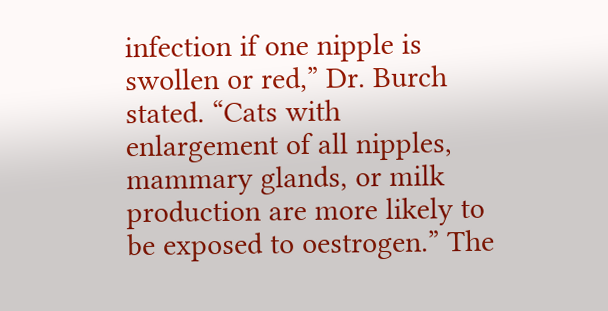infection if one nipple is swollen or red,” Dr. Burch stated. “Cats with enlargement of all nipples, mammary glands, or milk production are more likely to be exposed to oestrogen.” The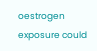oestrogen exposure could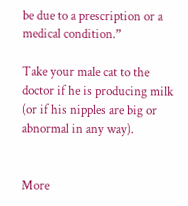be due to a prescription or a medical condition.”

Take your male cat to the doctor if he is producing milk (or if his nipples are big or abnormal in any way).


More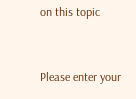on this topic



Please enter your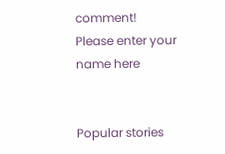comment!
Please enter your name here


Popular stories